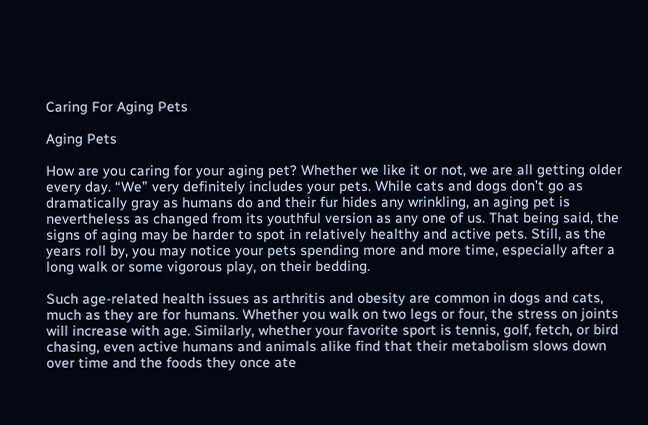Caring For Aging Pets

Aging Pets

How are you caring for your aging pet? Whether we like it or not, we are all getting older every day. “We” very definitely includes your pets. While cats and dogs don’t go as dramatically gray as humans do and their fur hides any wrinkling, an aging pet is nevertheless as changed from its youthful version as any one of us. That being said, the signs of aging may be harder to spot in relatively healthy and active pets. Still, as the years roll by, you may notice your pets spending more and more time, especially after a long walk or some vigorous play, on their bedding.

Such age-related health issues as arthritis and obesity are common in dogs and cats, much as they are for humans. Whether you walk on two legs or four, the stress on joints will increase with age. Similarly, whether your favorite sport is tennis, golf, fetch, or bird chasing, even active humans and animals alike find that their metabolism slows down over time and the foods they once ate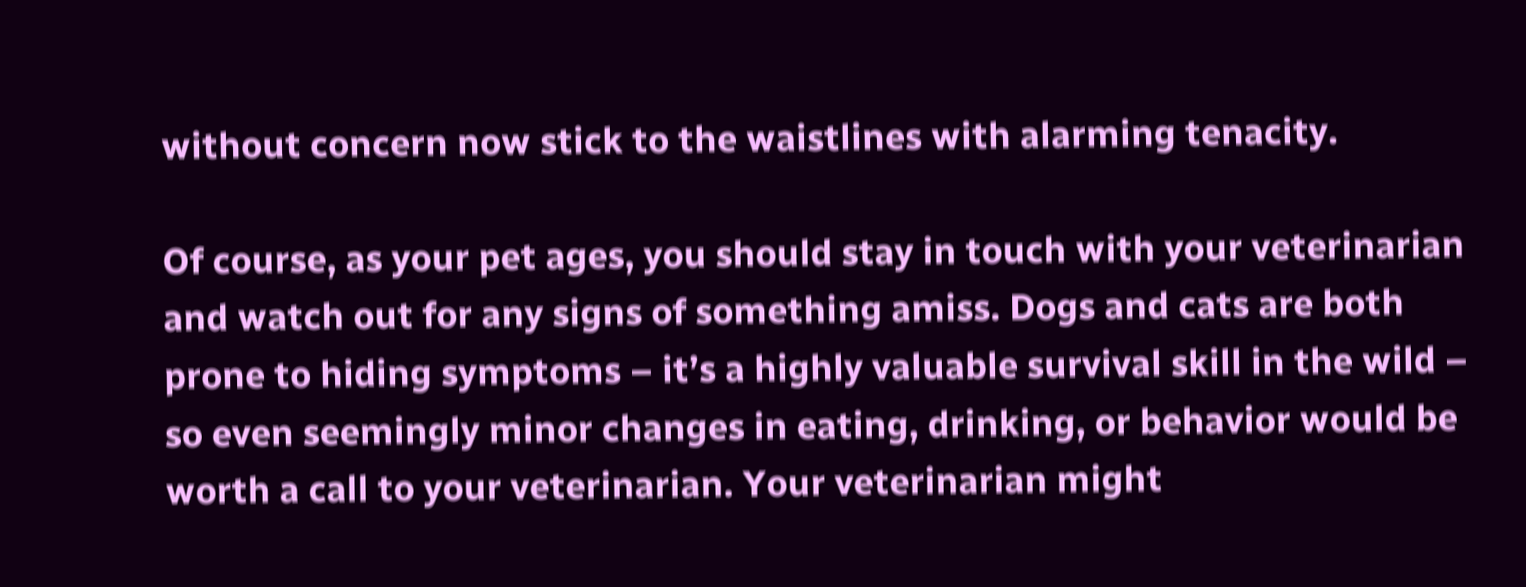without concern now stick to the waistlines with alarming tenacity.

Of course, as your pet ages, you should stay in touch with your veterinarian and watch out for any signs of something amiss. Dogs and cats are both prone to hiding symptoms – it’s a highly valuable survival skill in the wild – so even seemingly minor changes in eating, drinking, or behavior would be worth a call to your veterinarian. Your veterinarian might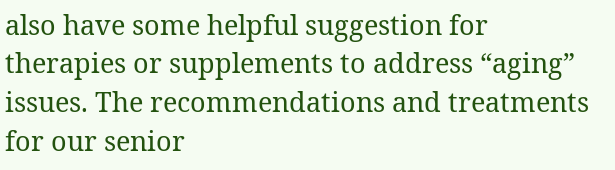also have some helpful suggestion for therapies or supplements to address “aging” issues. The recommendations and treatments for our senior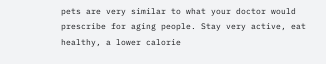pets are very similar to what your doctor would prescribe for aging people. Stay very active, eat healthy, a lower calorie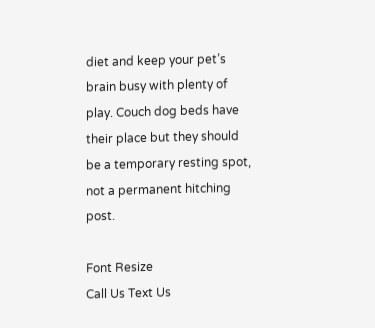diet and keep your pet’s brain busy with plenty of play. Couch dog beds have their place but they should be a temporary resting spot, not a permanent hitching post.

Font Resize
Call Us Text Us